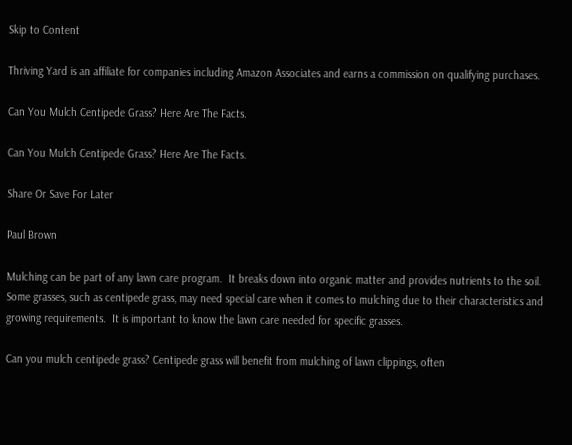Skip to Content

Thriving Yard is an affiliate for companies including Amazon Associates and earns a commission on qualifying purchases.

Can You Mulch Centipede Grass? Here Are The Facts.

Can You Mulch Centipede Grass? Here Are The Facts.

Share Or Save For Later

Paul Brown

Mulching can be part of any lawn care program.  It breaks down into organic matter and provides nutrients to the soil.  Some grasses, such as centipede grass, may need special care when it comes to mulching due to their characteristics and growing requirements.  It is important to know the lawn care needed for specific grasses.

Can you mulch centipede grass? Centipede grass will benefit from mulching of lawn clippings, often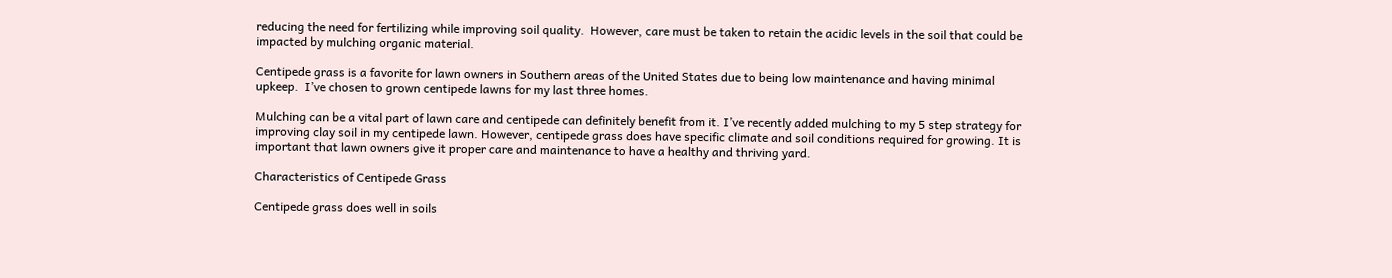reducing the need for fertilizing while improving soil quality.  However, care must be taken to retain the acidic levels in the soil that could be impacted by mulching organic material.

Centipede grass is a favorite for lawn owners in Southern areas of the United States due to being low maintenance and having minimal upkeep.  I’ve chosen to grown centipede lawns for my last three homes.

Mulching can be a vital part of lawn care and centipede can definitely benefit from it. I’ve recently added mulching to my 5 step strategy for improving clay soil in my centipede lawn. However, centipede grass does have specific climate and soil conditions required for growing. It is important that lawn owners give it proper care and maintenance to have a healthy and thriving yard.

Characteristics of Centipede Grass

Centipede grass does well in soils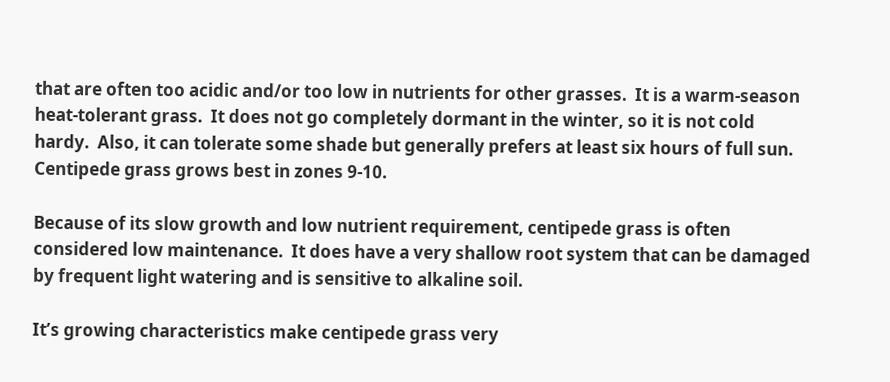that are often too acidic and/or too low in nutrients for other grasses.  It is a warm-season heat-tolerant grass.  It does not go completely dormant in the winter, so it is not cold hardy.  Also, it can tolerate some shade but generally prefers at least six hours of full sun.  Centipede grass grows best in zones 9-10.

Because of its slow growth and low nutrient requirement, centipede grass is often considered low maintenance.  It does have a very shallow root system that can be damaged by frequent light watering and is sensitive to alkaline soil.

It’s growing characteristics make centipede grass very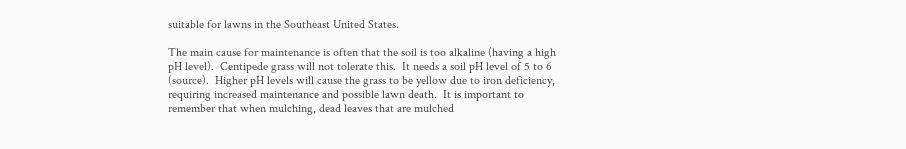suitable for lawns in the Southeast United States.

The main cause for maintenance is often that the soil is too alkaline (having a high pH level).  Centipede grass will not tolerate this.  It needs a soil pH level of 5 to 6 (source).  Higher pH levels will cause the grass to be yellow due to iron deficiency, requiring increased maintenance and possible lawn death.  It is important to remember that when mulching, dead leaves that are mulched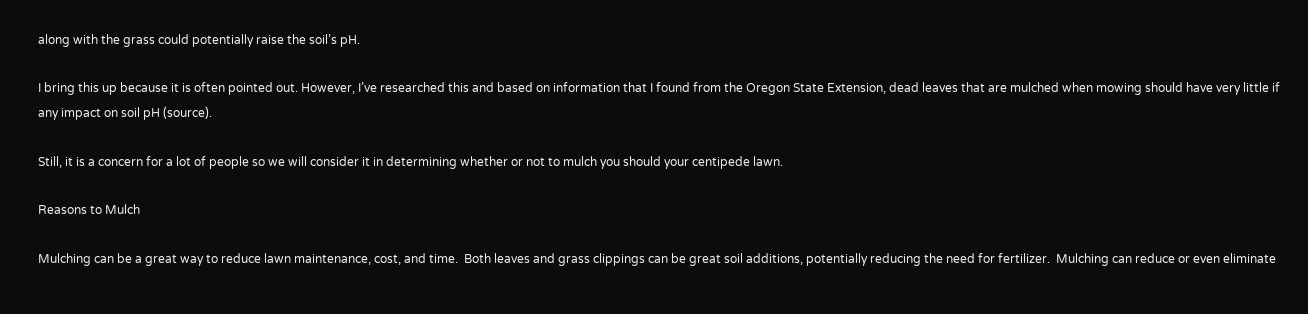along with the grass could potentially raise the soil’s pH.

I bring this up because it is often pointed out. However, I’ve researched this and based on information that I found from the Oregon State Extension, dead leaves that are mulched when mowing should have very little if any impact on soil pH (source).

Still, it is a concern for a lot of people so we will consider it in determining whether or not to mulch you should your centipede lawn.

Reasons to Mulch

Mulching can be a great way to reduce lawn maintenance, cost, and time.  Both leaves and grass clippings can be great soil additions, potentially reducing the need for fertilizer.  Mulching can reduce or even eliminate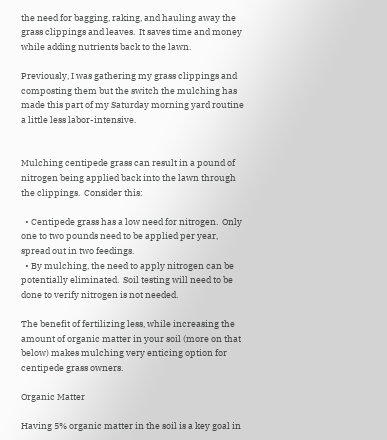the need for bagging, raking, and hauling away the grass clippings and leaves.  It saves time and money while adding nutrients back to the lawn.

Previously, I was gathering my grass clippings and composting them but the switch the mulching has made this part of my Saturday morning yard routine a little less labor-intensive.


Mulching centipede grass can result in a pound of nitrogen being applied back into the lawn through the clippings.  Consider this:

  • Centipede grass has a low need for nitrogen.  Only one to two pounds need to be applied per year, spread out in two feedings.
  • By mulching, the need to apply nitrogen can be potentially eliminated.  Soil testing will need to be done to verify nitrogen is not needed.

The benefit of fertilizing less, while increasing the amount of organic matter in your soil (more on that below) makes mulching very enticing option for centipede grass owners.

Organic Matter

Having 5% organic matter in the soil is a key goal in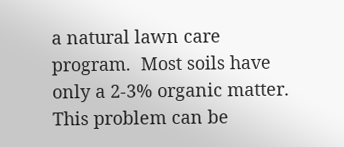a natural lawn care program.  Most soils have only a 2-3% organic matter.  This problem can be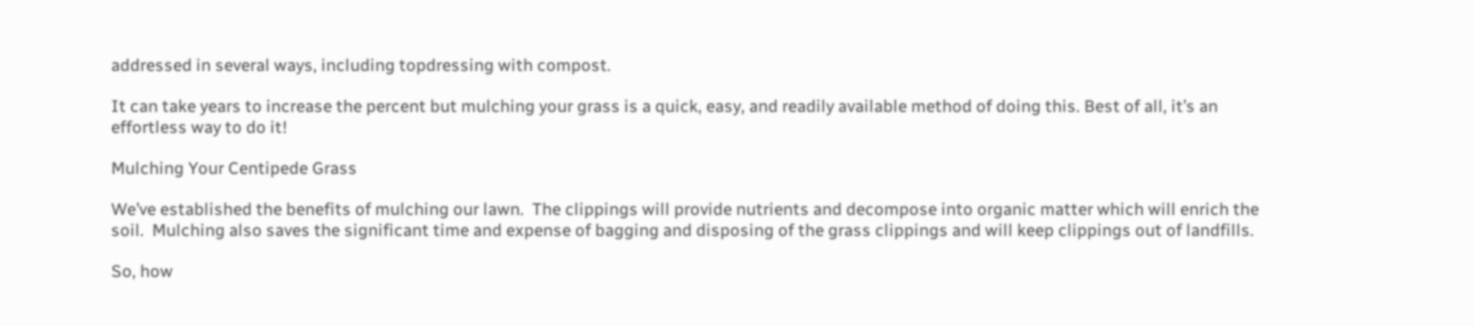addressed in several ways, including topdressing with compost.

It can take years to increase the percent but mulching your grass is a quick, easy, and readily available method of doing this. Best of all, it’s an effortless way to do it!

Mulching Your Centipede Grass

We’ve established the benefits of mulching our lawn.  The clippings will provide nutrients and decompose into organic matter which will enrich the soil.  Mulching also saves the significant time and expense of bagging and disposing of the grass clippings and will keep clippings out of landfills.

So, how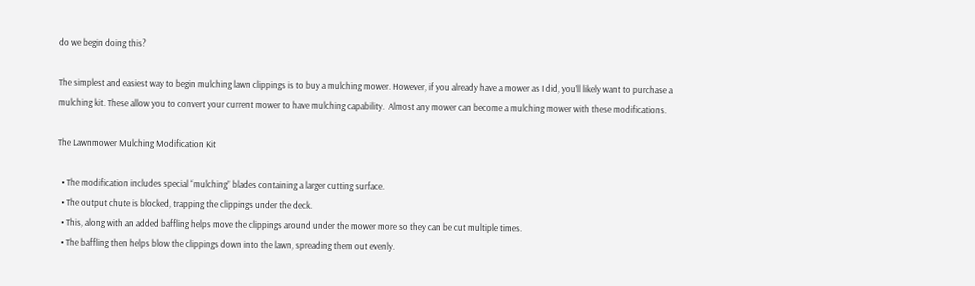do we begin doing this?

The simplest and easiest way to begin mulching lawn clippings is to buy a mulching mower. However, if you already have a mower as I did, you’ll likely want to purchase a mulching kit. These allow you to convert your current mower to have mulching capability.  Almost any mower can become a mulching mower with these modifications.

The Lawnmower Mulching Modification Kit

  • The modification includes special “mulching” blades containing a larger cutting surface.
  • The output chute is blocked, trapping the clippings under the deck.
  • This, along with an added baffling helps move the clippings around under the mower more so they can be cut multiple times.
  • The baffling then helps blow the clippings down into the lawn, spreading them out evenly.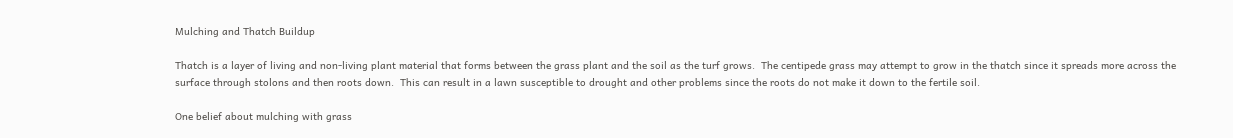Mulching and Thatch Buildup

Thatch is a layer of living and non-living plant material that forms between the grass plant and the soil as the turf grows.  The centipede grass may attempt to grow in the thatch since it spreads more across the surface through stolons and then roots down.  This can result in a lawn susceptible to drought and other problems since the roots do not make it down to the fertile soil.

One belief about mulching with grass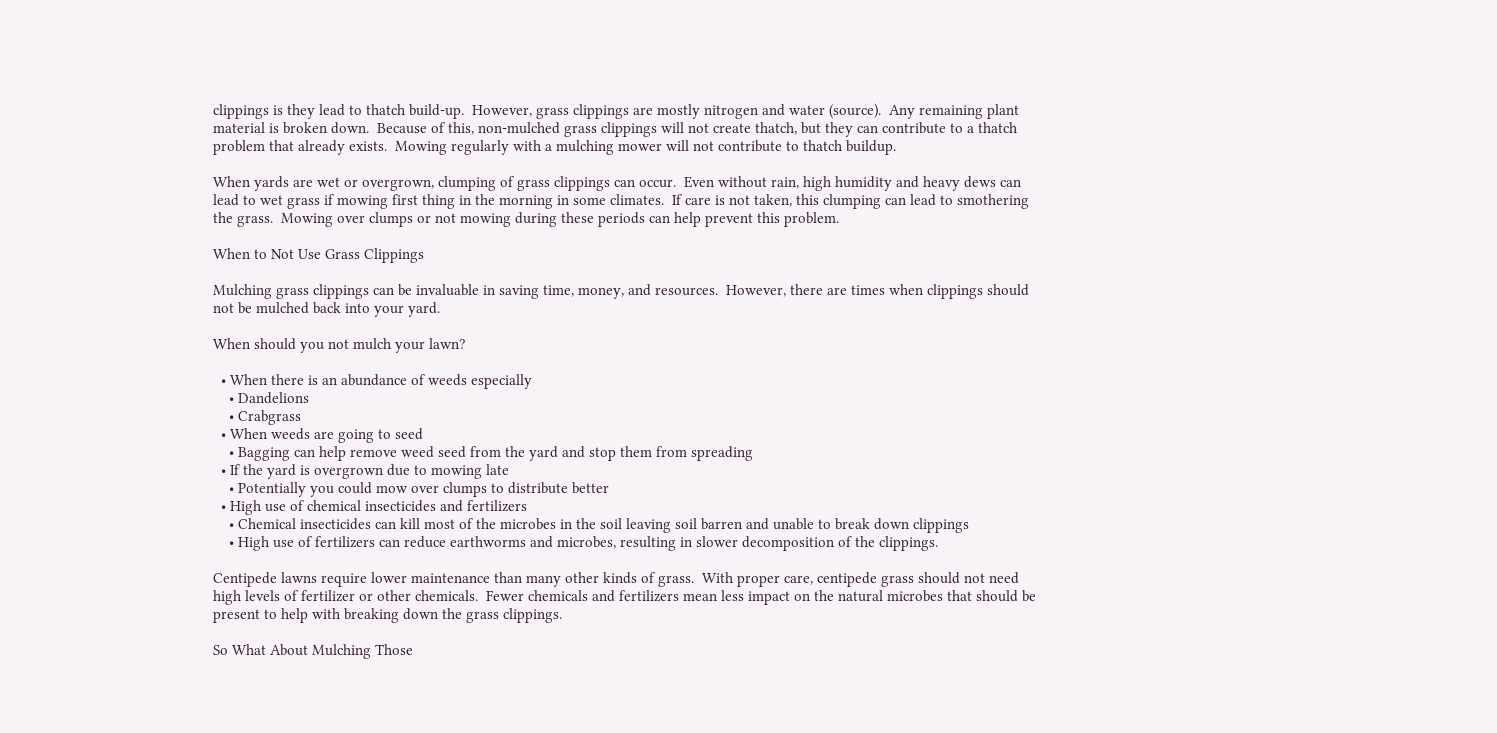clippings is they lead to thatch build-up.  However, grass clippings are mostly nitrogen and water (source).  Any remaining plant material is broken down.  Because of this, non-mulched grass clippings will not create thatch, but they can contribute to a thatch problem that already exists.  Mowing regularly with a mulching mower will not contribute to thatch buildup.

When yards are wet or overgrown, clumping of grass clippings can occur.  Even without rain, high humidity and heavy dews can lead to wet grass if mowing first thing in the morning in some climates.  If care is not taken, this clumping can lead to smothering the grass.  Mowing over clumps or not mowing during these periods can help prevent this problem.

When to Not Use Grass Clippings

Mulching grass clippings can be invaluable in saving time, money, and resources.  However, there are times when clippings should not be mulched back into your yard.

When should you not mulch your lawn?

  • When there is an abundance of weeds especially
    • Dandelions
    • Crabgrass
  • When weeds are going to seed
    • Bagging can help remove weed seed from the yard and stop them from spreading
  • If the yard is overgrown due to mowing late
    • Potentially you could mow over clumps to distribute better
  • High use of chemical insecticides and fertilizers
    • Chemical insecticides can kill most of the microbes in the soil leaving soil barren and unable to break down clippings
    • High use of fertilizers can reduce earthworms and microbes, resulting in slower decomposition of the clippings.

Centipede lawns require lower maintenance than many other kinds of grass.  With proper care, centipede grass should not need high levels of fertilizer or other chemicals.  Fewer chemicals and fertilizers mean less impact on the natural microbes that should be present to help with breaking down the grass clippings.

So What About Mulching Those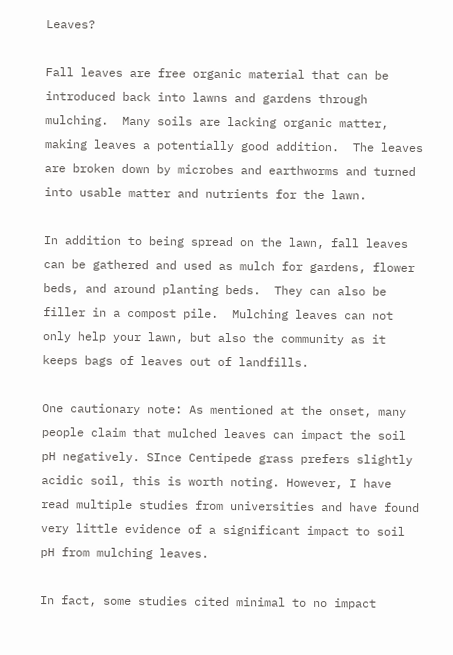Leaves?

Fall leaves are free organic material that can be introduced back into lawns and gardens through mulching.  Many soils are lacking organic matter, making leaves a potentially good addition.  The leaves are broken down by microbes and earthworms and turned into usable matter and nutrients for the lawn.

In addition to being spread on the lawn, fall leaves can be gathered and used as mulch for gardens, flower beds, and around planting beds.  They can also be filler in a compost pile.  Mulching leaves can not only help your lawn, but also the community as it keeps bags of leaves out of landfills.

One cautionary note: As mentioned at the onset, many people claim that mulched leaves can impact the soil pH negatively. SInce Centipede grass prefers slightly acidic soil, this is worth noting. However, I have read multiple studies from universities and have found very little evidence of a significant impact to soil pH from mulching leaves.

In fact, some studies cited minimal to no impact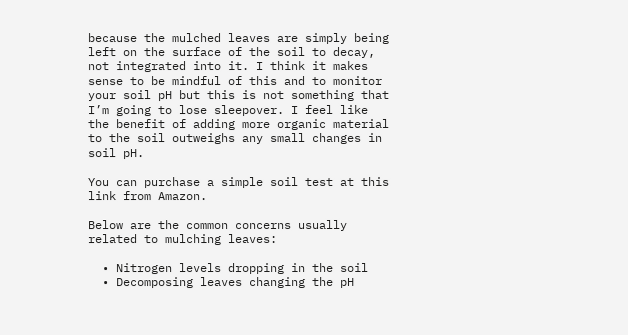because the mulched leaves are simply being left on the surface of the soil to decay, not integrated into it. I think it makes sense to be mindful of this and to monitor your soil pH but this is not something that I’m going to lose sleepover. I feel like the benefit of adding more organic material to the soil outweighs any small changes in soil pH.

You can purchase a simple soil test at this link from Amazon.

Below are the common concerns usually related to mulching leaves:

  • Nitrogen levels dropping in the soil
  • Decomposing leaves changing the pH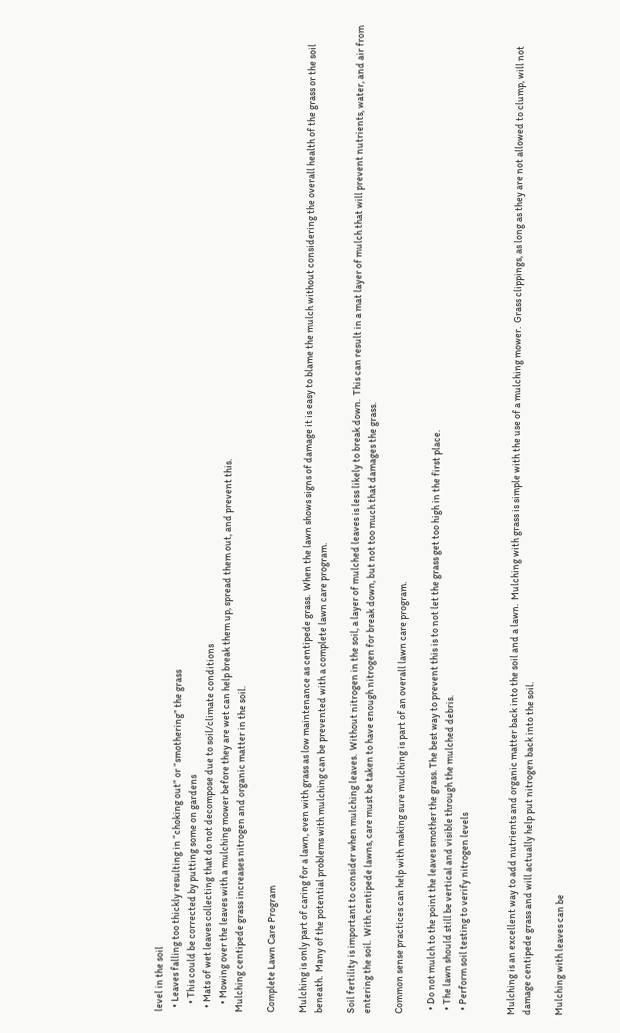level in the soil
  • Leaves falling too thickly resulting in “choking out” or “smothering” the grass
    • This could be corrected by putting some on gardens
  • Mats of wet leaves collecting that do not decompose due to soil/climate conditions
    • Mowing over the leaves with a mulching mower before they are wet can help break them up, spread them out, and prevent this.
Mulching centipede grass increases nitrogen and organic matter in the soil.

Complete Lawn Care Program

Mulching is only part of caring for a lawn, even with grass as low maintenance as centipede grass.  When the lawn shows signs of damage it is easy to blame the mulch without considering the overall health of the grass or the soil beneath.  Many of the potential problems with mulching can be prevented with a complete lawn care program.

Soil fertility is important to consider when mulching leaves.  Without nitrogen in the soil, a layer of mulched leaves is less likely to break down.  This can result in a mat layer of mulch that will prevent nutrients, water, and air from entering the soil.  With centipede lawns, care must be taken to have enough nitrogen for break down, but not too much that damages the grass.

Common sense practices can help with making sure mulching is part of an overall lawn care program.

  • Do not mulch to the point the leaves smother the grass. The best way to prevent this is to not let the grass get too high in the first place.
  • The lawn should still be vertical and visible through the mulched debris.
  • Perform soil testing to verify nitrogen levels


Mulching is an excellent way to add nutrients and organic matter back into the soil and a lawn.  Mulching with grass is simple with the use of a mulching mower.  Grass clippings, as long as they are not allowed to clump, will not damage centipede grass and will actually help put nitrogen back into the soil.

Mulching with leaves can be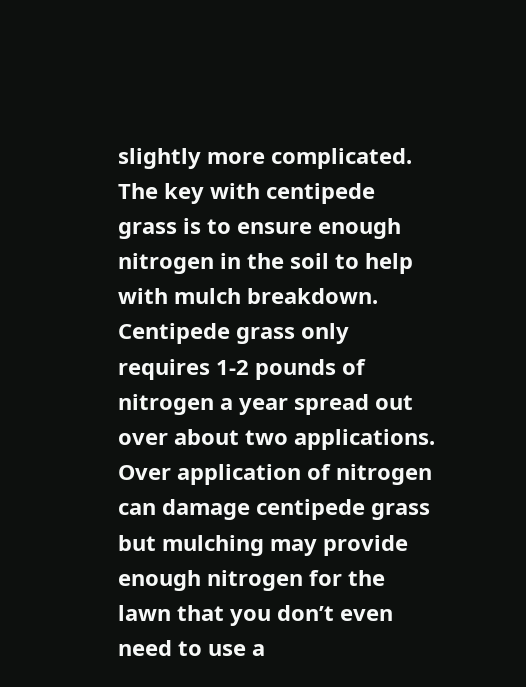slightly more complicated.  The key with centipede grass is to ensure enough nitrogen in the soil to help with mulch breakdown.  Centipede grass only requires 1-2 pounds of nitrogen a year spread out over about two applications.  Over application of nitrogen can damage centipede grass but mulching may provide enough nitrogen for the lawn that you don’t even need to use a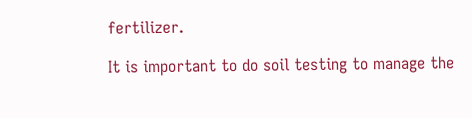fertilizer.

It is important to do soil testing to manage the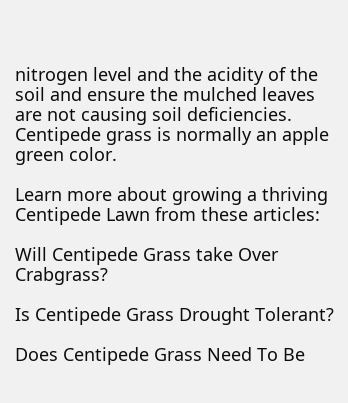nitrogen level and the acidity of the soil and ensure the mulched leaves are not causing soil deficiencies.  Centipede grass is normally an apple green color.

Learn more about growing a thriving Centipede Lawn from these articles:

Will Centipede Grass take Over Crabgrass?

Is Centipede Grass Drought Tolerant?

Does Centipede Grass Need To Be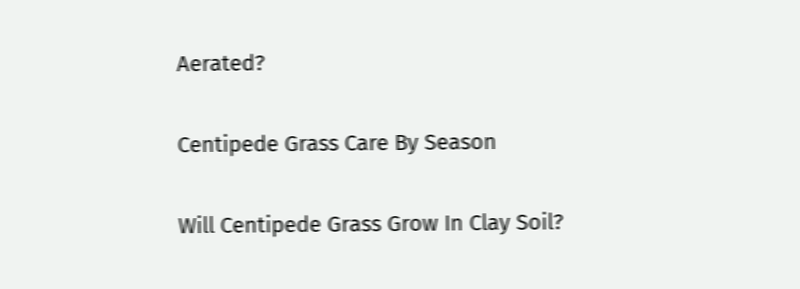Aerated?

Centipede Grass Care By Season

Will Centipede Grass Grow In Clay Soil?